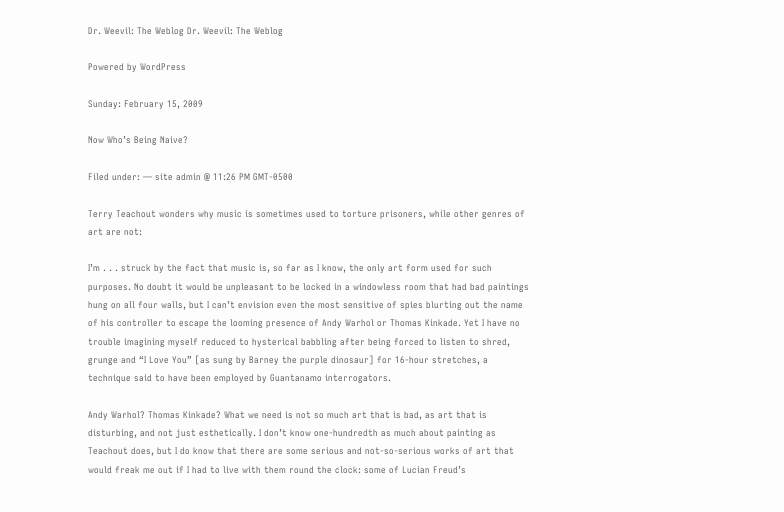Dr. Weevil: The Weblog Dr. Weevil: The Weblog

Powered by WordPress

Sunday: February 15, 2009

Now Who’s Being Naive?

Filed under: — site admin @ 11:26 PM GMT-0500

Terry Teachout wonders why music is sometimes used to torture prisoners, while other genres of art are not:

I’m . . . struck by the fact that music is, so far as I know, the only art form used for such purposes. No doubt it would be unpleasant to be locked in a windowless room that had bad paintings hung on all four walls, but I can’t envision even the most sensitive of spies blurting out the name of his controller to escape the looming presence of Andy Warhol or Thomas Kinkade. Yet I have no trouble imagining myself reduced to hysterical babbling after being forced to listen to shred, grunge and “I Love You” [as sung by Barney the purple dinosaur] for 16-hour stretches, a technique said to have been employed by Guantanamo interrogators.

Andy Warhol? Thomas Kinkade? What we need is not so much art that is bad, as art that is disturbing, and not just esthetically. I don’t know one-hundredth as much about painting as Teachout does, but I do know that there are some serious and not-so-serious works of art that would freak me out if I had to live with them round the clock: some of Lucian Freud’s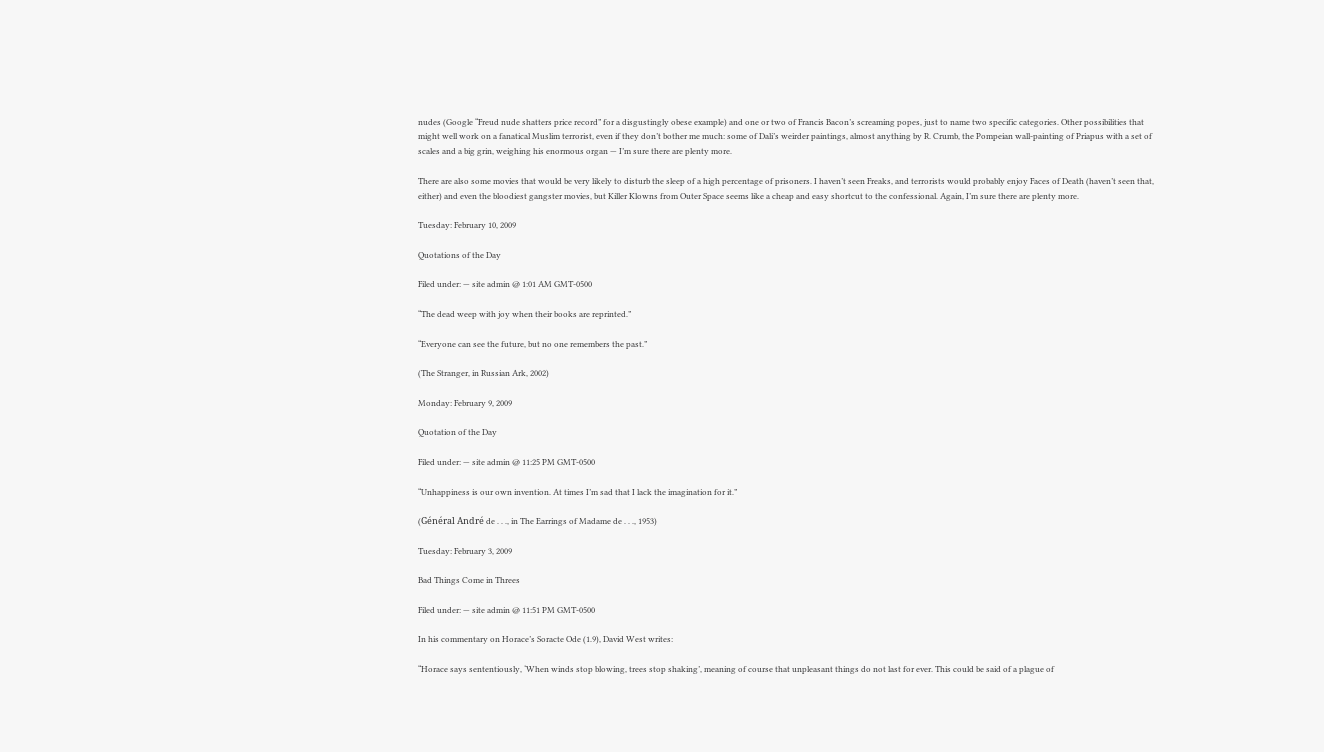nudes (Google “Freud nude shatters price record” for a disgustingly obese example) and one or two of Francis Bacon’s screaming popes, just to name two specific categories. Other possibilities that might well work on a fanatical Muslim terrorist, even if they don’t bother me much: some of Dali’s weirder paintings, almost anything by R. Crumb, the Pompeian wall-painting of Priapus with a set of scales and a big grin, weighing his enormous organ — I’m sure there are plenty more.

There are also some movies that would be very likely to disturb the sleep of a high percentage of prisoners. I haven’t seen Freaks, and terrorists would probably enjoy Faces of Death (haven’t seen that, either) and even the bloodiest gangster movies, but Killer Klowns from Outer Space seems like a cheap and easy shortcut to the confessional. Again, I’m sure there are plenty more.

Tuesday: February 10, 2009

Quotations of the Day

Filed under: — site admin @ 1:01 AM GMT-0500

“The dead weep with joy when their books are reprinted.”

“Everyone can see the future, but no one remembers the past.”

(The Stranger, in Russian Ark, 2002)

Monday: February 9, 2009

Quotation of the Day

Filed under: — site admin @ 11:25 PM GMT-0500

“Unhappiness is our own invention. At times I’m sad that I lack the imagination for it.”

(Général André de . . ., in The Earrings of Madame de . . ., 1953)

Tuesday: February 3, 2009

Bad Things Come in Threes

Filed under: — site admin @ 11:51 PM GMT-0500

In his commentary on Horace’s Soracte Ode (1.9), David West writes:

“Horace says sententiously, ‘When winds stop blowing, trees stop shaking’, meaning of course that unpleasant things do not last for ever. This could be said of a plague of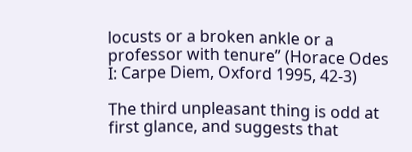locusts or a broken ankle or a professor with tenure” (Horace Odes I: Carpe Diem, Oxford 1995, 42-3)

The third unpleasant thing is odd at first glance, and suggests that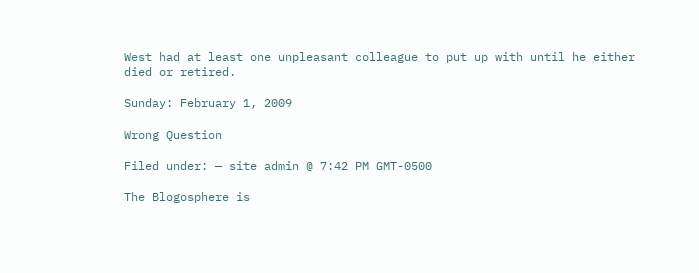West had at least one unpleasant colleague to put up with until he either died or retired.

Sunday: February 1, 2009

Wrong Question

Filed under: — site admin @ 7:42 PM GMT-0500

The Blogosphere is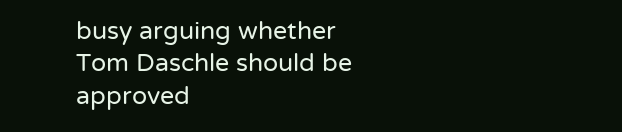busy arguing whether Tom Daschle should be approved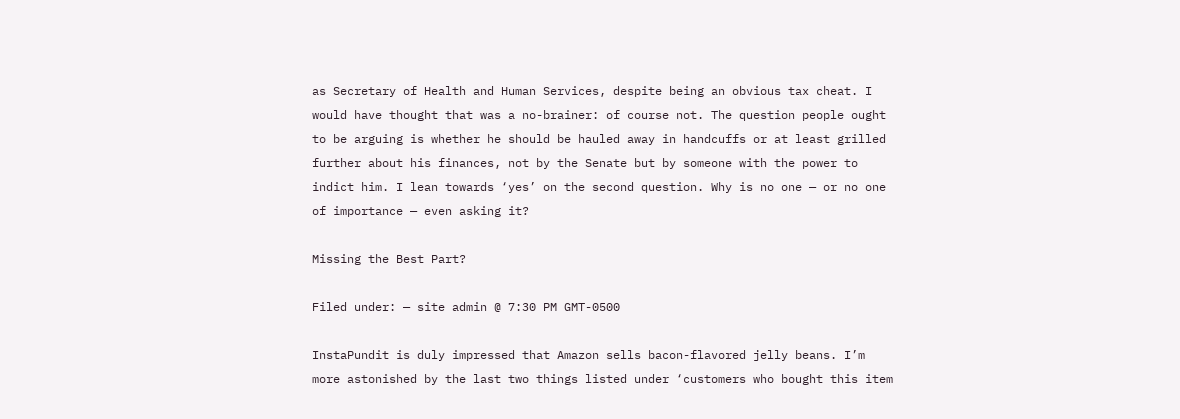as Secretary of Health and Human Services, despite being an obvious tax cheat. I would have thought that was a no-brainer: of course not. The question people ought to be arguing is whether he should be hauled away in handcuffs or at least grilled further about his finances, not by the Senate but by someone with the power to indict him. I lean towards ‘yes’ on the second question. Why is no one — or no one of importance — even asking it?

Missing the Best Part?

Filed under: — site admin @ 7:30 PM GMT-0500

InstaPundit is duly impressed that Amazon sells bacon-flavored jelly beans. I’m more astonished by the last two things listed under ‘customers who bought this item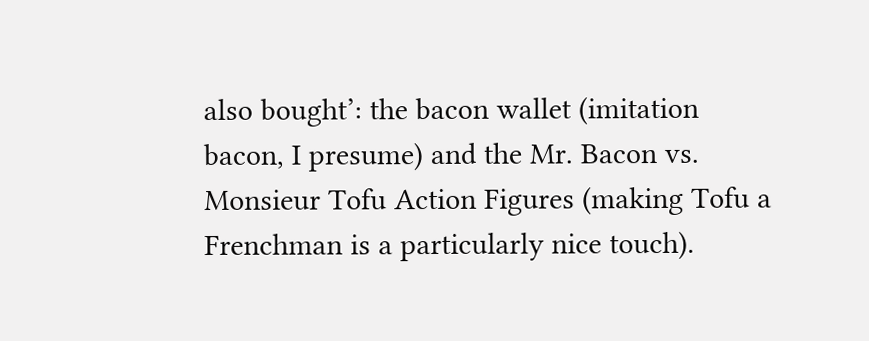also bought’: the bacon wallet (imitation bacon, I presume) and the Mr. Bacon vs. Monsieur Tofu Action Figures (making Tofu a Frenchman is a particularly nice touch).